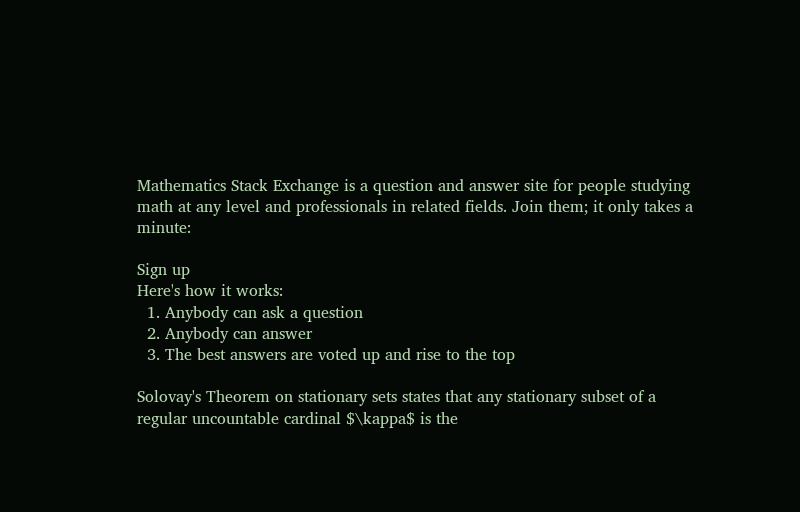Mathematics Stack Exchange is a question and answer site for people studying math at any level and professionals in related fields. Join them; it only takes a minute:

Sign up
Here's how it works:
  1. Anybody can ask a question
  2. Anybody can answer
  3. The best answers are voted up and rise to the top

Solovay's Theorem on stationary sets states that any stationary subset of a regular uncountable cardinal $\kappa$ is the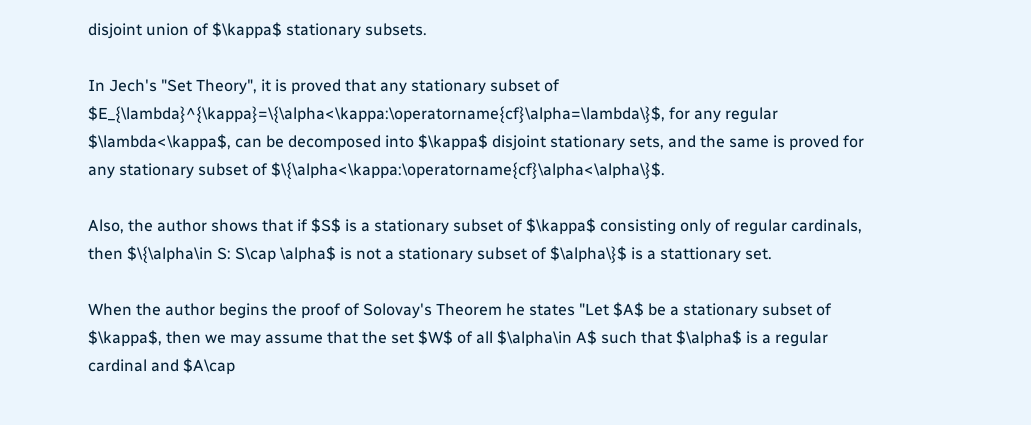disjoint union of $\kappa$ stationary subsets.

In Jech's "Set Theory", it is proved that any stationary subset of $E_{\lambda}^{\kappa}=\{\alpha<\kappa:\operatorname{cf}\alpha=\lambda\}$, for any regular $\lambda<\kappa$, can be decomposed into $\kappa$ disjoint stationary sets, and the same is proved for any stationary subset of $\{\alpha<\kappa:\operatorname{cf}\alpha<\alpha\}$.

Also, the author shows that if $S$ is a stationary subset of $\kappa$ consisting only of regular cardinals, then $\{\alpha\in S: S\cap \alpha$ is not a stationary subset of $\alpha\}$ is a stattionary set.

When the author begins the proof of Solovay's Theorem he states "Let $A$ be a stationary subset of $\kappa$, then we may assume that the set $W$ of all $\alpha\in A$ such that $\alpha$ is a regular cardinal and $A\cap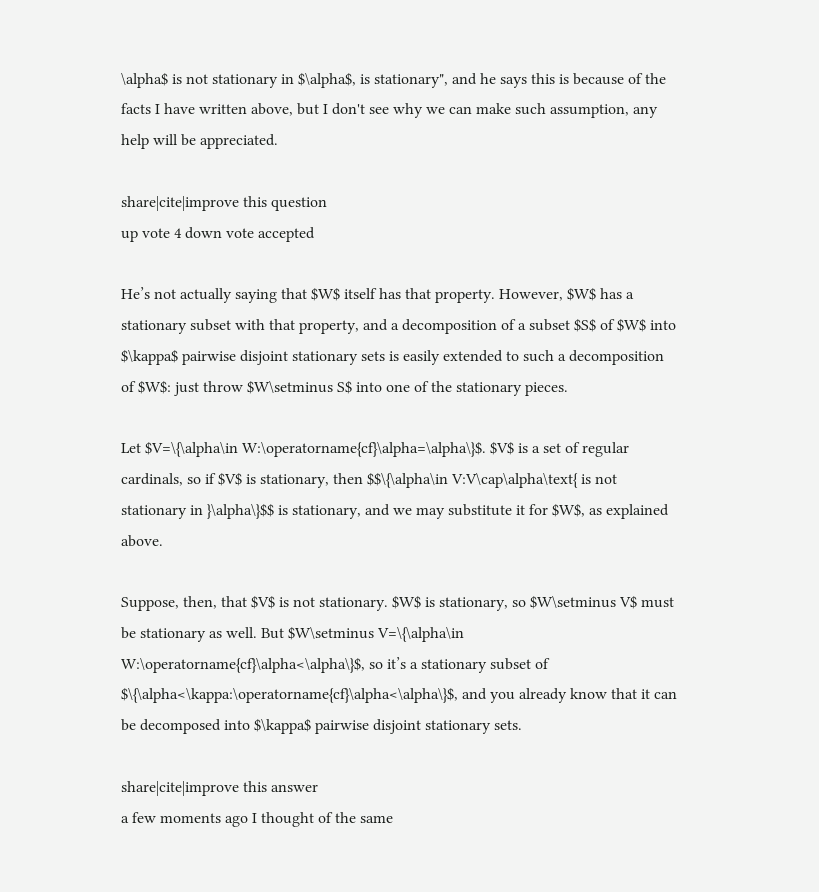\alpha$ is not stationary in $\alpha$, is stationary", and he says this is because of the facts I have written above, but I don't see why we can make such assumption, any help will be appreciated.

share|cite|improve this question
up vote 4 down vote accepted

He’s not actually saying that $W$ itself has that property. However, $W$ has a stationary subset with that property, and a decomposition of a subset $S$ of $W$ into $\kappa$ pairwise disjoint stationary sets is easily extended to such a decomposition of $W$: just throw $W\setminus S$ into one of the stationary pieces.

Let $V=\{\alpha\in W:\operatorname{cf}\alpha=\alpha\}$. $V$ is a set of regular cardinals, so if $V$ is stationary, then $$\{\alpha\in V:V\cap\alpha\text{ is not stationary in }\alpha\}$$ is stationary, and we may substitute it for $W$, as explained above.

Suppose, then, that $V$ is not stationary. $W$ is stationary, so $W\setminus V$ must be stationary as well. But $W\setminus V=\{\alpha\in W:\operatorname{cf}\alpha<\alpha\}$, so it’s a stationary subset of $\{\alpha<\kappa:\operatorname{cf}\alpha<\alpha\}$, and you already know that it can be decomposed into $\kappa$ pairwise disjoint stationary sets.

share|cite|improve this answer
a few moments ago I thought of the same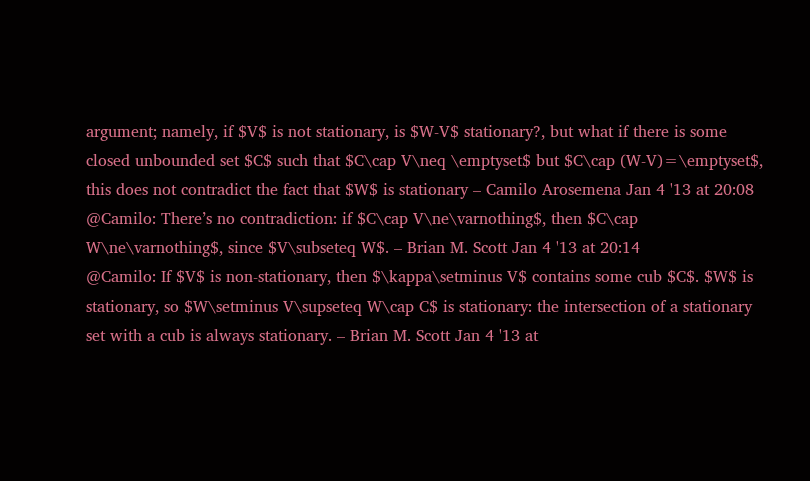argument; namely, if $V$ is not stationary, is $W-V$ stationary?, but what if there is some closed unbounded set $C$ such that $C\cap V\neq \emptyset$ but $C\cap (W-V)=\emptyset$, this does not contradict the fact that $W$ is stationary – Camilo Arosemena Jan 4 '13 at 20:08
@Camilo: There’s no contradiction: if $C\cap V\ne\varnothing$, then $C\cap W\ne\varnothing$, since $V\subseteq W$. – Brian M. Scott Jan 4 '13 at 20:14
@Camilo: If $V$ is non-stationary, then $\kappa\setminus V$ contains some cub $C$. $W$ is stationary, so $W\setminus V\supseteq W\cap C$ is stationary: the intersection of a stationary set with a cub is always stationary. – Brian M. Scott Jan 4 '13 at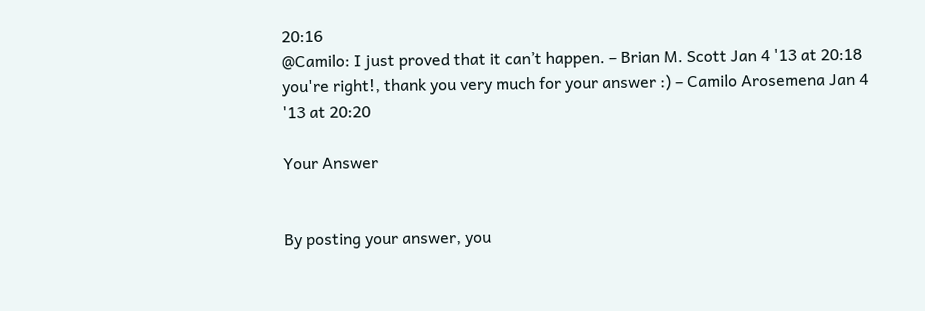20:16
@Camilo: I just proved that it can’t happen. – Brian M. Scott Jan 4 '13 at 20:18
you're right!, thank you very much for your answer :) – Camilo Arosemena Jan 4 '13 at 20:20

Your Answer


By posting your answer, you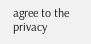agree to the privacy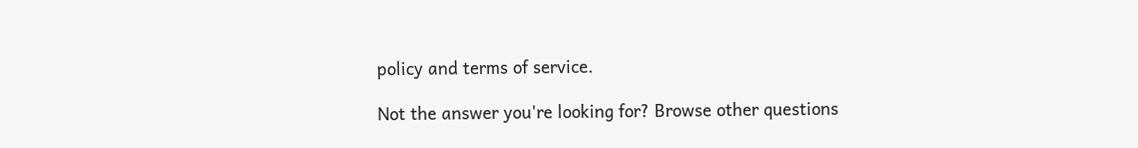policy and terms of service.

Not the answer you're looking for? Browse other questions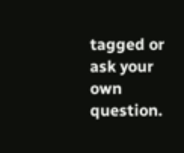tagged or ask your own question.